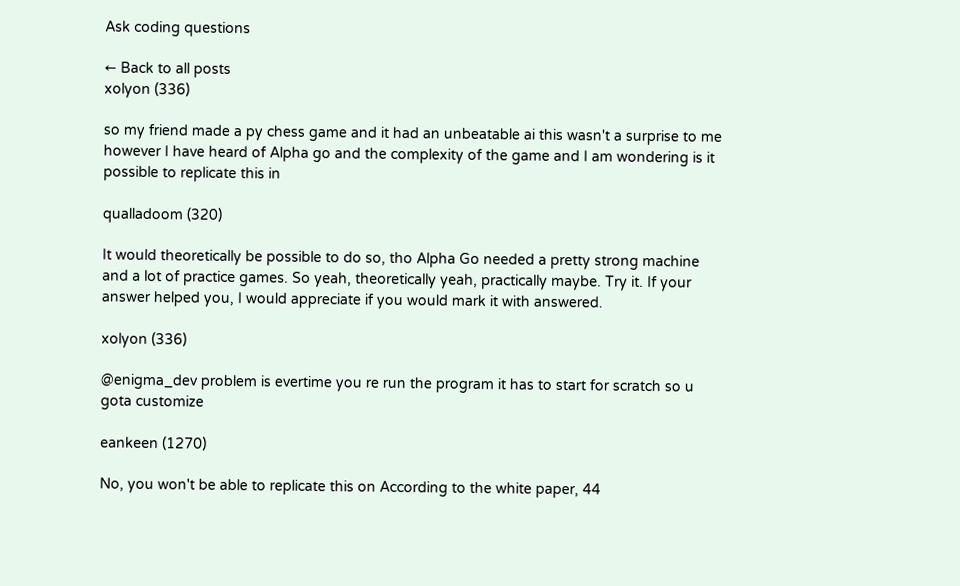Ask coding questions

← Back to all posts
xolyon (336)

so my friend made a py chess game and it had an unbeatable ai this wasn't a surprise to me however I have heard of Alpha go and the complexity of the game and I am wondering is it possible to replicate this in

qualladoom (320)

It would theoretically be possible to do so, tho Alpha Go needed a pretty strong machine and a lot of practice games. So yeah, theoretically yeah, practically maybe. Try it. If your answer helped you, I would appreciate if you would mark it with answered.

xolyon (336)

@enigma_dev problem is evertime you re run the program it has to start for scratch so u gota customize

eankeen (1270)

No, you won't be able to replicate this on According to the white paper, 44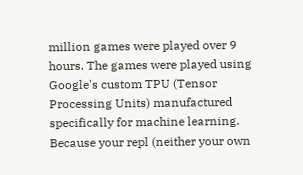million games were played over 9 hours. The games were played using Google's custom TPU (Tensor Processing Units) manufactured specifically for machine learning. Because your repl (neither your own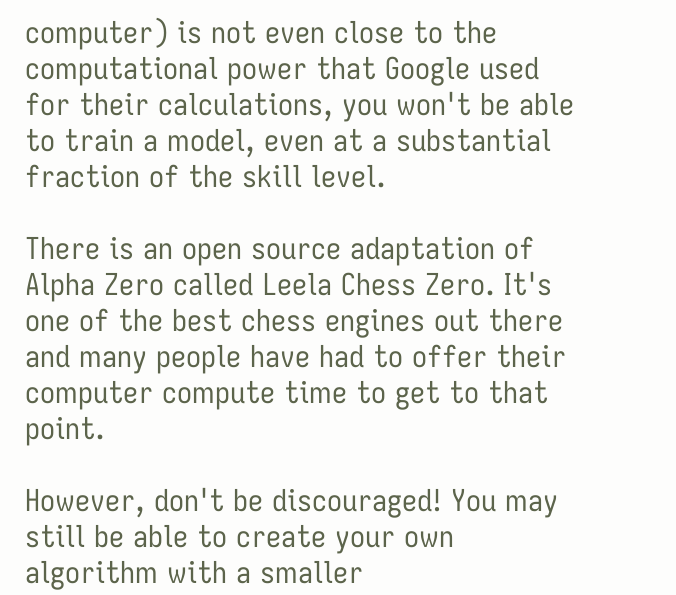computer) is not even close to the computational power that Google used for their calculations, you won't be able to train a model, even at a substantial fraction of the skill level.

There is an open source adaptation of Alpha Zero called Leela Chess Zero. It's one of the best chess engines out there and many people have had to offer their computer compute time to get to that point.

However, don't be discouraged! You may still be able to create your own algorithm with a smaller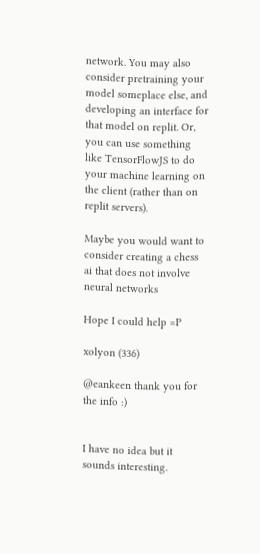network. You may also consider pretraining your model someplace else, and developing an interface for that model on replit. Or, you can use something like TensorFlowJS to do your machine learning on the client (rather than on replit servers).

Maybe you would want to consider creating a chess ai that does not involve neural networks

Hope I could help =P

xolyon (336)

@eankeen thank you for the info :)


I have no idea but it sounds interesting.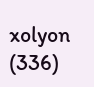xolyon (336)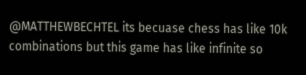@MATTHEWBECHTEL its becuase chess has like 10k combinations but this game has like infinite so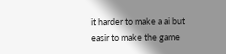it harder to make a ai but easir to make the game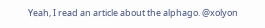Yeah, I read an article about the alphago. @xolyon